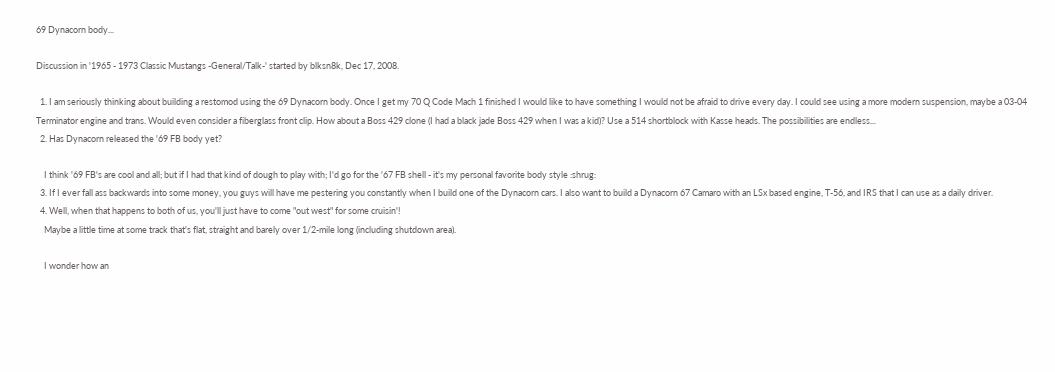69 Dynacorn body...

Discussion in '1965 - 1973 Classic Mustangs -General/Talk-' started by blksn8k, Dec 17, 2008.

  1. I am seriously thinking about building a restomod using the 69 Dynacorn body. Once I get my 70 Q Code Mach 1 finished I would like to have something I would not be afraid to drive every day. I could see using a more modern suspension, maybe a 03-04 Terminator engine and trans. Would even consider a fiberglass front clip. How about a Boss 429 clone (I had a black jade Boss 429 when I was a kid)? Use a 514 shortblock with Kasse heads. The possibilities are endless...
  2. Has Dynacorn released the '69 FB body yet?

    I think '69 FB's are cool and all; but if I had that kind of dough to play with; I'd go for the '67 FB shell - it's my personal favorite body style :shrug:
  3. If I ever fall ass backwards into some money, you guys will have me pestering you constantly when I build one of the Dynacorn cars. I also want to build a Dynacorn 67 Camaro with an LSx based engine, T-56, and IRS that I can use as a daily driver.
  4. Well, when that happens to both of us, you'll just have to come "out west" for some cruisin'!
    Maybe a little time at some track that's flat, straight and barely over 1/2-mile long (including shutdown area).

    I wonder how an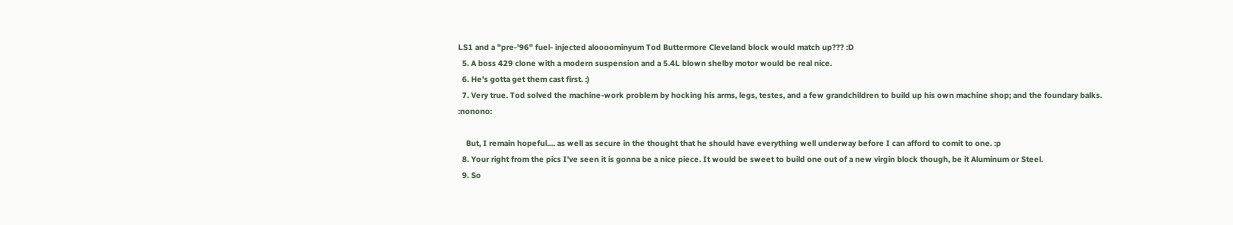LS1 and a "pre-'96" fuel- injected aloooominyum Tod Buttermore Cleveland block would match up??? :D
  5. A boss 429 clone with a modern suspension and a 5.4L blown shelby motor would be real nice.
  6. He's gotta get them cast first. :)
  7. Very true. Tod solved the machine-work problem by hocking his arms, legs, testes, and a few grandchildren to build up his own machine shop; and the foundary balks. :nonono:

    But, I remain hopeful.... as well as secure in the thought that he should have everything well underway before I can afford to comit to one. :p
  8. Your right from the pics I've seen it is gonna be a nice piece. It would be sweet to build one out of a new virgin block though, be it Aluminum or Steel.
  9. So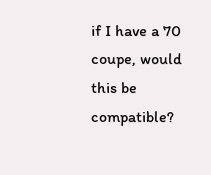if I have a 70 coupe, would this be compatible?